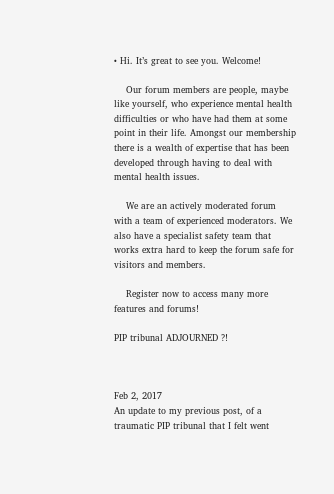• Hi. It’s great to see you. Welcome!

    Our forum members are people, maybe like yourself, who experience mental health difficulties or who have had them at some point in their life. Amongst our membership there is a wealth of expertise that has been developed through having to deal with mental health issues.

    We are an actively moderated forum with a team of experienced moderators. We also have a specialist safety team that works extra hard to keep the forum safe for visitors and members.

    Register now to access many more features and forums!

PIP tribunal ADJOURNED ?!



Feb 2, 2017
An update to my previous post, of a traumatic PIP tribunal that I felt went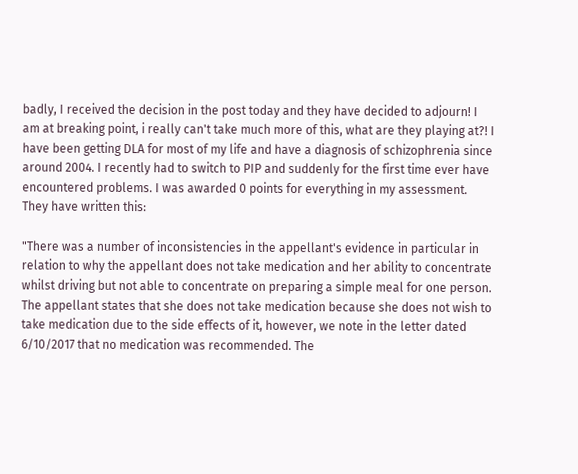badly, I received the decision in the post today and they have decided to adjourn! I am at breaking point, i really can't take much more of this, what are they playing at?! I have been getting DLA for most of my life and have a diagnosis of schizophrenia since around 2004. I recently had to switch to PIP and suddenly for the first time ever have encountered problems. I was awarded 0 points for everything in my assessment. They have written this:

"There was a number of inconsistencies in the appellant's evidence in particular in relation to why the appellant does not take medication and her ability to concentrate whilst driving but not able to concentrate on preparing a simple meal for one person. The appellant states that she does not take medication because she does not wish to take medication due to the side effects of it, however, we note in the letter dated 6/10/2017 that no medication was recommended. The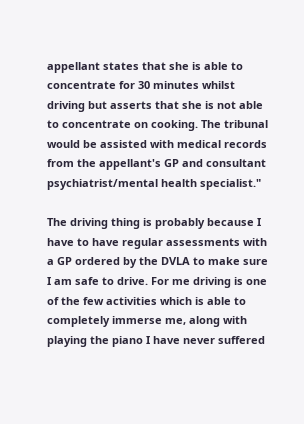appellant states that she is able to concentrate for 30 minutes whilst driving but asserts that she is not able to concentrate on cooking. The tribunal would be assisted with medical records from the appellant's GP and consultant psychiatrist/mental health specialist."

The driving thing is probably because I have to have regular assessments with a GP ordered by the DVLA to make sure I am safe to drive. For me driving is one of the few activities which is able to completely immerse me, along with playing the piano I have never suffered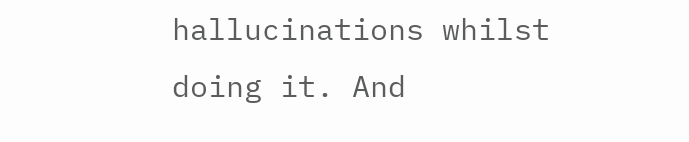hallucinations whilst doing it. And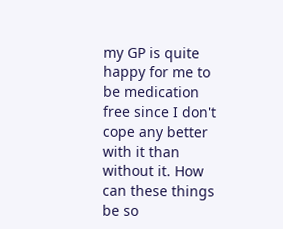my GP is quite happy for me to be medication free since I don't cope any better with it than without it. How can these things be so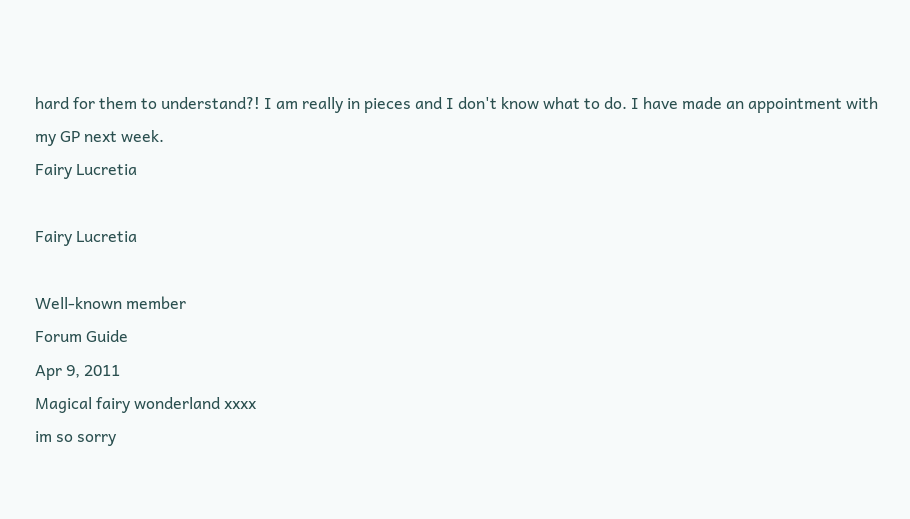hard for them to understand?! I am really in pieces and I don't know what to do. I have made an appointment with my GP next week.
Fairy Lucretia

Fairy Lucretia

Well-known member
Forum Guide
Apr 9, 2011
Magical fairy wonderland xxxx
im so sorry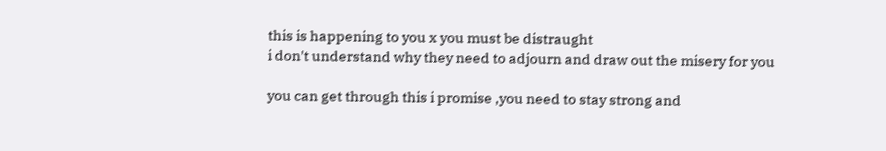this is happening to you x you must be distraught
i don't understand why they need to adjourn and draw out the misery for you

you can get through this i promise ,you need to stay strong and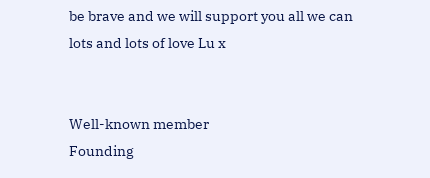be brave and we will support you all we can
lots and lots of love Lu x


Well-known member
Founding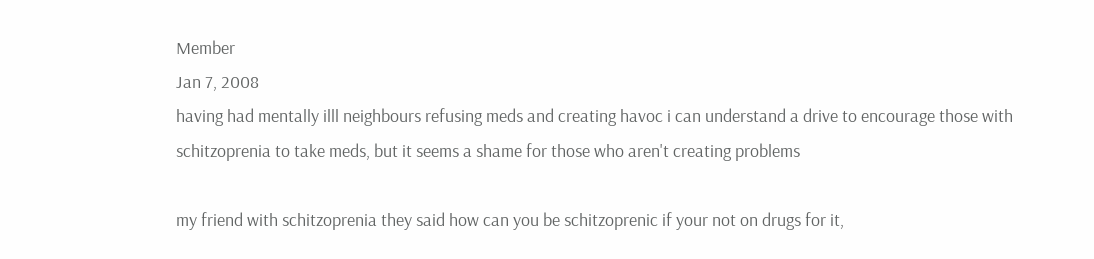Member
Jan 7, 2008
having had mentally illl neighbours refusing meds and creating havoc i can understand a drive to encourage those with schitzoprenia to take meds, but it seems a shame for those who aren't creating problems

my friend with schitzoprenia they said how can you be schitzoprenic if your not on drugs for it,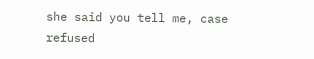she said you tell me, case refused